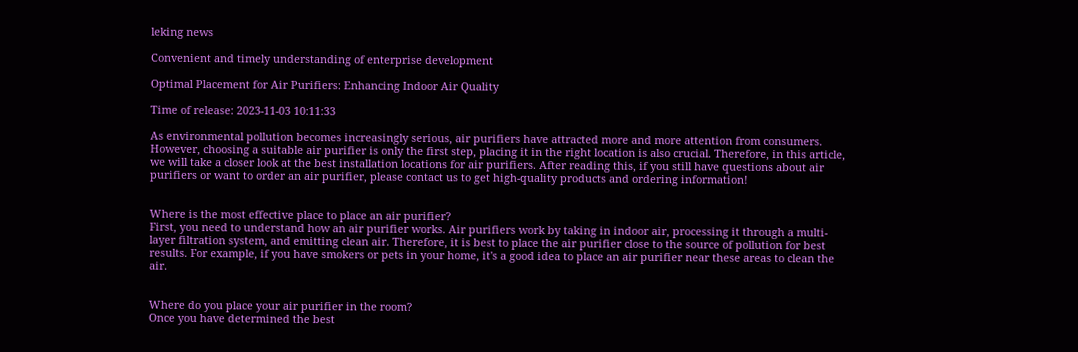leking news

Convenient and timely understanding of enterprise development

Optimal Placement for Air Purifiers: Enhancing Indoor Air Quality

Time of release: 2023-11-03 10:11:33

As environmental pollution becomes increasingly serious, air purifiers have attracted more and more attention from consumers. However, choosing a suitable air purifier is only the first step, placing it in the right location is also crucial. Therefore, in this article, we will take a closer look at the best installation locations for air purifiers. After reading this, if you still have questions about air purifiers or want to order an air purifier, please contact us to get high-quality products and ordering information!


Where is the most effective place to place an air purifier?
First, you need to understand how an air purifier works. Air purifiers work by taking in indoor air, processing it through a multi-layer filtration system, and emitting clean air. Therefore, it is best to place the air purifier close to the source of pollution for best results. For example, if you have smokers or pets in your home, it's a good idea to place an air purifier near these areas to clean the air.


Where do you place your air purifier in the room?
Once you have determined the best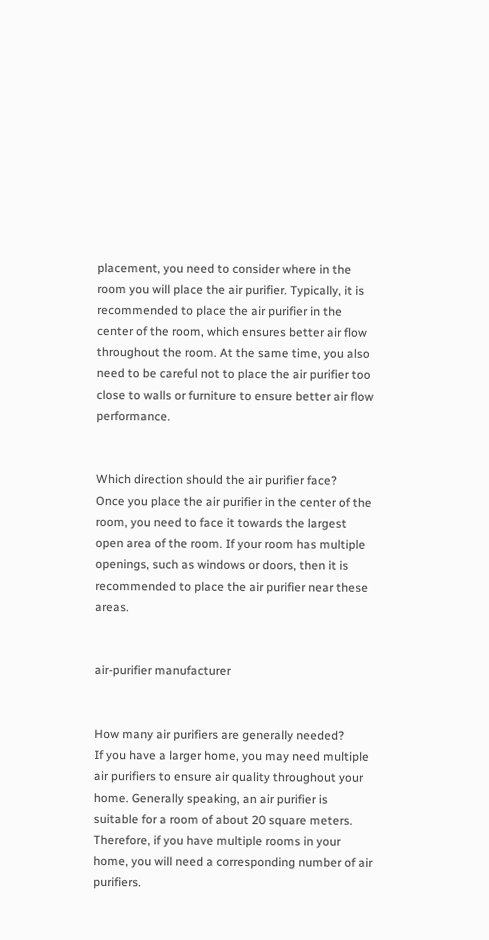placement, you need to consider where in the room you will place the air purifier. Typically, it is recommended to place the air purifier in the center of the room, which ensures better air flow throughout the room. At the same time, you also need to be careful not to place the air purifier too close to walls or furniture to ensure better air flow performance.


Which direction should the air purifier face?
Once you place the air purifier in the center of the room, you need to face it towards the largest open area of the room. If your room has multiple openings, such as windows or doors, then it is recommended to place the air purifier near these areas.


air-purifier manufacturer


How many air purifiers are generally needed?
If you have a larger home, you may need multiple air purifiers to ensure air quality throughout your home. Generally speaking, an air purifier is suitable for a room of about 20 square meters. Therefore, if you have multiple rooms in your home, you will need a corresponding number of air purifiers.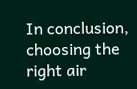In conclusion, choosing the right air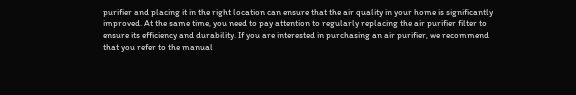purifier and placing it in the right location can ensure that the air quality in your home is significantly improved. At the same time, you need to pay attention to regularly replacing the air purifier filter to ensure its efficiency and durability. If you are interested in purchasing an air purifier, we recommend that you refer to the manual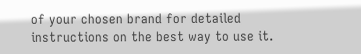of your chosen brand for detailed instructions on the best way to use it.